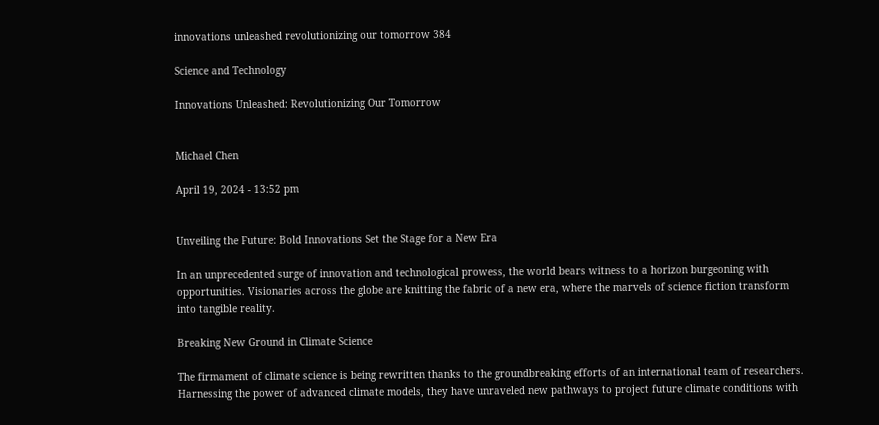innovations unleashed revolutionizing our tomorrow 384

Science and Technology

Innovations Unleashed: Revolutionizing Our Tomorrow


Michael Chen

April 19, 2024 - 13:52 pm


Unveiling the Future: Bold Innovations Set the Stage for a New Era

In an unprecedented surge of innovation and technological prowess, the world bears witness to a horizon burgeoning with opportunities. Visionaries across the globe are knitting the fabric of a new era, where the marvels of science fiction transform into tangible reality.

Breaking New Ground in Climate Science

The firmament of climate science is being rewritten thanks to the groundbreaking efforts of an international team of researchers. Harnessing the power of advanced climate models, they have unraveled new pathways to project future climate conditions with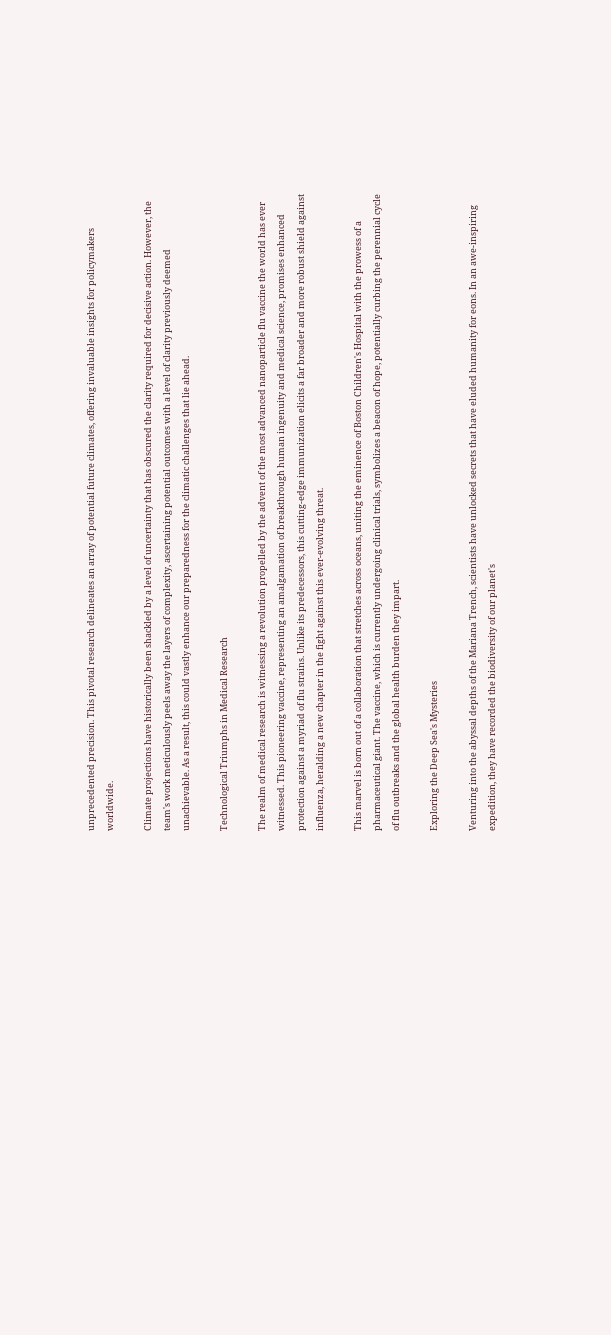unprecedented precision. This pivotal research delineates an array of potential future climates, offering invaluable insights for policymakers worldwide.

Climate projections have historically been shackled by a level of uncertainty that has obscured the clarity required for decisive action. However, the team's work meticulously peels away the layers of complexity, ascertaining potential outcomes with a level of clarity previously deemed unachievable. As a result, this could vastly enhance our preparedness for the climatic challenges that lie ahead.

Technological Triumphs in Medical Research

The realm of medical research is witnessing a revolution propelled by the advent of the most advanced nanoparticle flu vaccine the world has ever witnessed. This pioneering vaccine, representing an amalgamation of breakthrough human ingenuity and medical science, promises enhanced protection against a myriad of flu strains. Unlike its predecessors, this cutting-edge immunization elicits a far broader and more robust shield against influenza, heralding a new chapter in the fight against this ever-evolving threat.

This marvel is born out of a collaboration that stretches across oceans, uniting the eminence of Boston Children's Hospital with the prowess of a pharmaceutical giant. The vaccine, which is currently undergoing clinical trials, symbolizes a beacon of hope, potentially curbing the perennial cycle of flu outbreaks and the global health burden they impart.

Exploring the Deep Sea's Mysteries

Venturing into the abyssal depths of the Mariana Trench, scientists have unlocked secrets that have eluded humanity for eons. In an awe-inspiring expedition, they have recorded the biodiversity of our planet's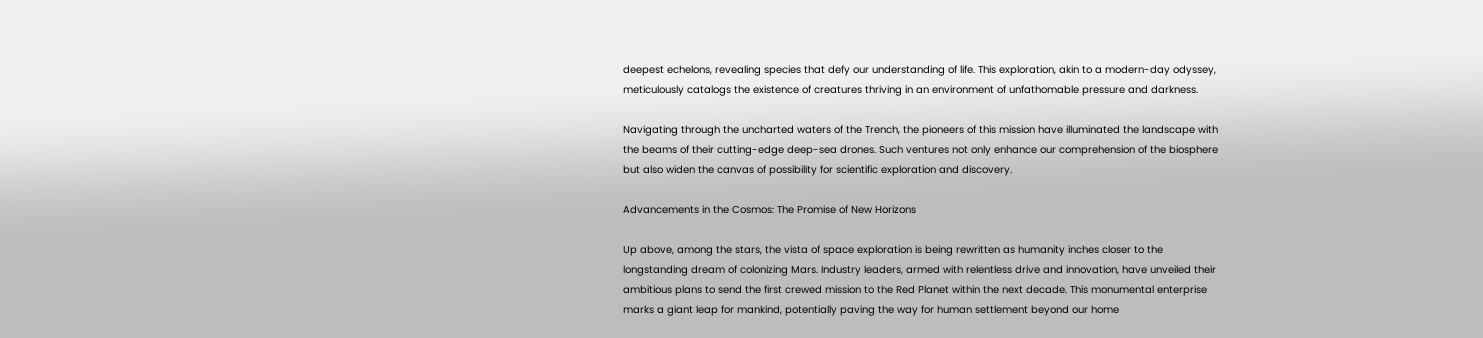deepest echelons, revealing species that defy our understanding of life. This exploration, akin to a modern-day odyssey, meticulously catalogs the existence of creatures thriving in an environment of unfathomable pressure and darkness.

Navigating through the uncharted waters of the Trench, the pioneers of this mission have illuminated the landscape with the beams of their cutting-edge deep-sea drones. Such ventures not only enhance our comprehension of the biosphere but also widen the canvas of possibility for scientific exploration and discovery.

Advancements in the Cosmos: The Promise of New Horizons

Up above, among the stars, the vista of space exploration is being rewritten as humanity inches closer to the longstanding dream of colonizing Mars. Industry leaders, armed with relentless drive and innovation, have unveiled their ambitious plans to send the first crewed mission to the Red Planet within the next decade. This monumental enterprise marks a giant leap for mankind, potentially paving the way for human settlement beyond our home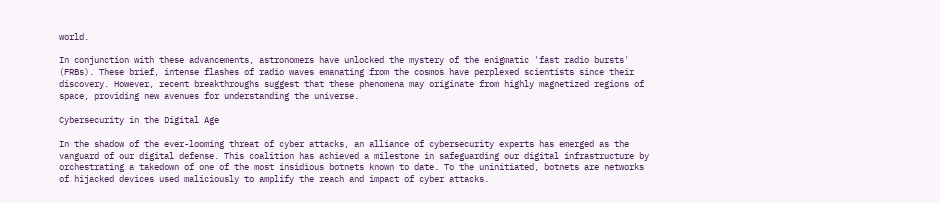world.

In conjunction with these advancements, astronomers have unlocked the mystery of the enigmatic 'fast radio bursts' (FRBs). These brief, intense flashes of radio waves emanating from the cosmos have perplexed scientists since their discovery. However, recent breakthroughs suggest that these phenomena may originate from highly magnetized regions of space, providing new avenues for understanding the universe.

Cybersecurity in the Digital Age

In the shadow of the ever-looming threat of cyber attacks, an alliance of cybersecurity experts has emerged as the vanguard of our digital defense. This coalition has achieved a milestone in safeguarding our digital infrastructure by orchestrating a takedown of one of the most insidious botnets known to date. To the uninitiated, botnets are networks of hijacked devices used maliciously to amplify the reach and impact of cyber attacks.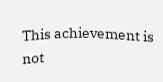This achievement is not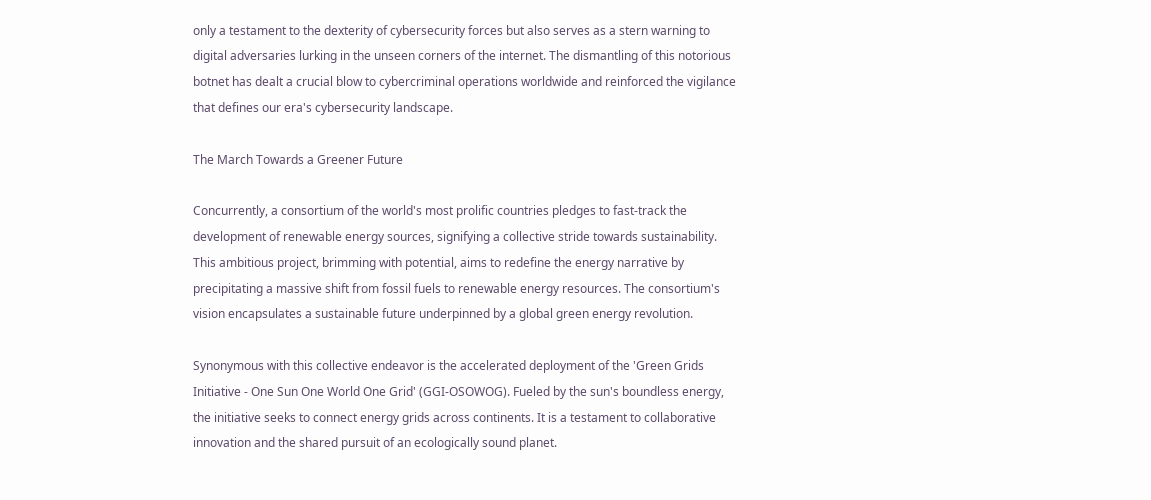only a testament to the dexterity of cybersecurity forces but also serves as a stern warning to digital adversaries lurking in the unseen corners of the internet. The dismantling of this notorious botnet has dealt a crucial blow to cybercriminal operations worldwide and reinforced the vigilance that defines our era's cybersecurity landscape.

The March Towards a Greener Future

Concurrently, a consortium of the world's most prolific countries pledges to fast-track the development of renewable energy sources, signifying a collective stride towards sustainability. This ambitious project, brimming with potential, aims to redefine the energy narrative by precipitating a massive shift from fossil fuels to renewable energy resources. The consortium's vision encapsulates a sustainable future underpinned by a global green energy revolution.

Synonymous with this collective endeavor is the accelerated deployment of the 'Green Grids Initiative - One Sun One World One Grid' (GGI-OSOWOG). Fueled by the sun's boundless energy, the initiative seeks to connect energy grids across continents. It is a testament to collaborative innovation and the shared pursuit of an ecologically sound planet.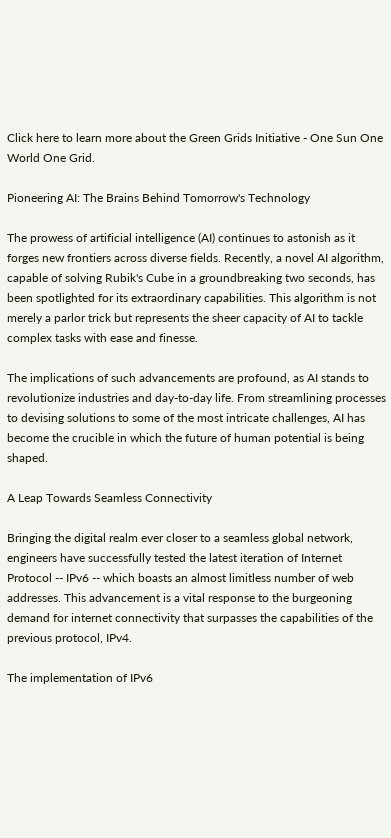Click here to learn more about the Green Grids Initiative - One Sun One World One Grid.

Pioneering AI: The Brains Behind Tomorrow's Technology

The prowess of artificial intelligence (AI) continues to astonish as it forges new frontiers across diverse fields. Recently, a novel AI algorithm, capable of solving Rubik's Cube in a groundbreaking two seconds, has been spotlighted for its extraordinary capabilities. This algorithm is not merely a parlor trick but represents the sheer capacity of AI to tackle complex tasks with ease and finesse.

The implications of such advancements are profound, as AI stands to revolutionize industries and day-to-day life. From streamlining processes to devising solutions to some of the most intricate challenges, AI has become the crucible in which the future of human potential is being shaped.

A Leap Towards Seamless Connectivity

Bringing the digital realm ever closer to a seamless global network, engineers have successfully tested the latest iteration of Internet Protocol -- IPv6 -- which boasts an almost limitless number of web addresses. This advancement is a vital response to the burgeoning demand for internet connectivity that surpasses the capabilities of the previous protocol, IPv4.

The implementation of IPv6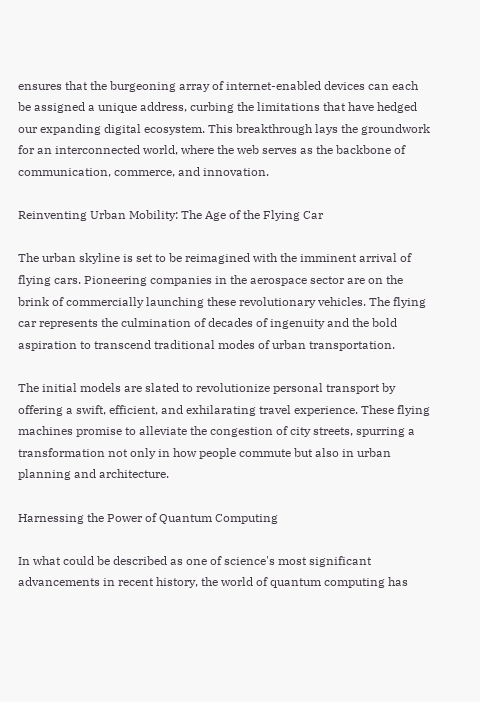ensures that the burgeoning array of internet-enabled devices can each be assigned a unique address, curbing the limitations that have hedged our expanding digital ecosystem. This breakthrough lays the groundwork for an interconnected world, where the web serves as the backbone of communication, commerce, and innovation.

Reinventing Urban Mobility: The Age of the Flying Car

The urban skyline is set to be reimagined with the imminent arrival of flying cars. Pioneering companies in the aerospace sector are on the brink of commercially launching these revolutionary vehicles. The flying car represents the culmination of decades of ingenuity and the bold aspiration to transcend traditional modes of urban transportation.

The initial models are slated to revolutionize personal transport by offering a swift, efficient, and exhilarating travel experience. These flying machines promise to alleviate the congestion of city streets, spurring a transformation not only in how people commute but also in urban planning and architecture.

Harnessing the Power of Quantum Computing

In what could be described as one of science's most significant advancements in recent history, the world of quantum computing has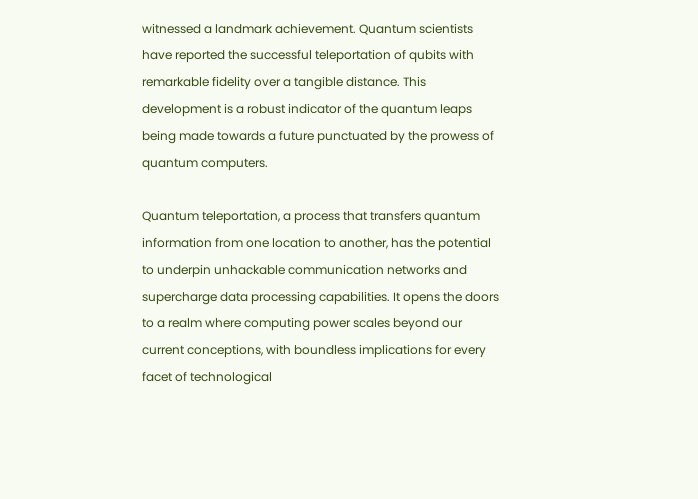witnessed a landmark achievement. Quantum scientists have reported the successful teleportation of qubits with remarkable fidelity over a tangible distance. This development is a robust indicator of the quantum leaps being made towards a future punctuated by the prowess of quantum computers.

Quantum teleportation, a process that transfers quantum information from one location to another, has the potential to underpin unhackable communication networks and supercharge data processing capabilities. It opens the doors to a realm where computing power scales beyond our current conceptions, with boundless implications for every facet of technological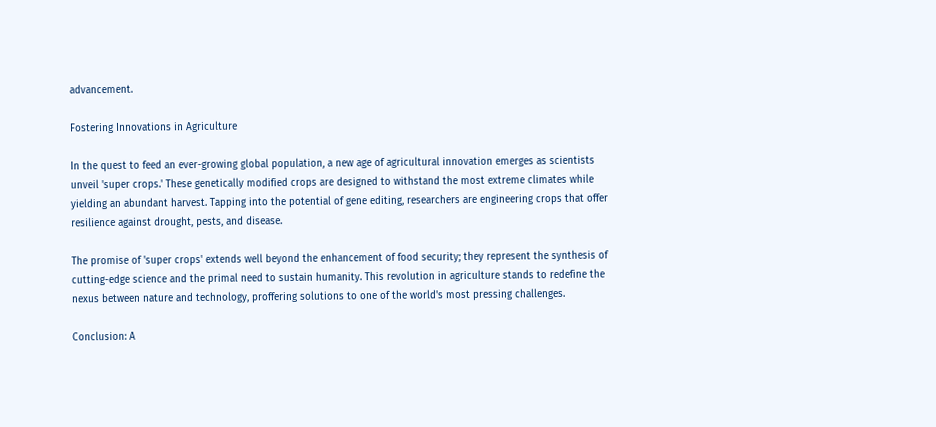advancement.

Fostering Innovations in Agriculture

In the quest to feed an ever-growing global population, a new age of agricultural innovation emerges as scientists unveil 'super crops.' These genetically modified crops are designed to withstand the most extreme climates while yielding an abundant harvest. Tapping into the potential of gene editing, researchers are engineering crops that offer resilience against drought, pests, and disease.

The promise of 'super crops' extends well beyond the enhancement of food security; they represent the synthesis of cutting-edge science and the primal need to sustain humanity. This revolution in agriculture stands to redefine the nexus between nature and technology, proffering solutions to one of the world's most pressing challenges.

Conclusion: A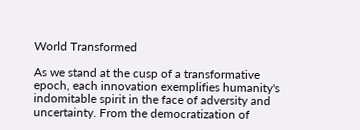World Transformed

As we stand at the cusp of a transformative epoch, each innovation exemplifies humanity's indomitable spirit in the face of adversity and uncertainty. From the democratization of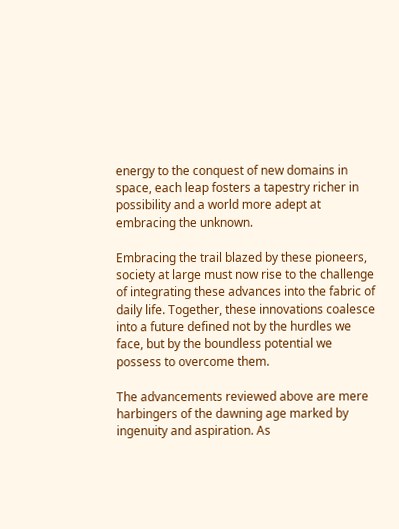energy to the conquest of new domains in space, each leap fosters a tapestry richer in possibility and a world more adept at embracing the unknown.

Embracing the trail blazed by these pioneers, society at large must now rise to the challenge of integrating these advances into the fabric of daily life. Together, these innovations coalesce into a future defined not by the hurdles we face, but by the boundless potential we possess to overcome them.

The advancements reviewed above are mere harbingers of the dawning age marked by ingenuity and aspiration. As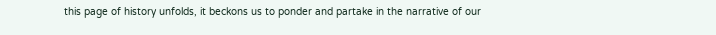this page of history unfolds, it beckons us to ponder and partake in the narrative of our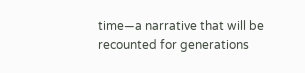time—a narrative that will be recounted for generations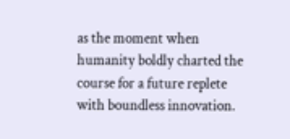as the moment when humanity boldly charted the course for a future replete with boundless innovation.